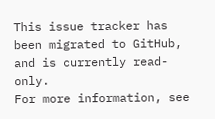This issue tracker has been migrated to GitHub, and is currently read-only.
For more information, see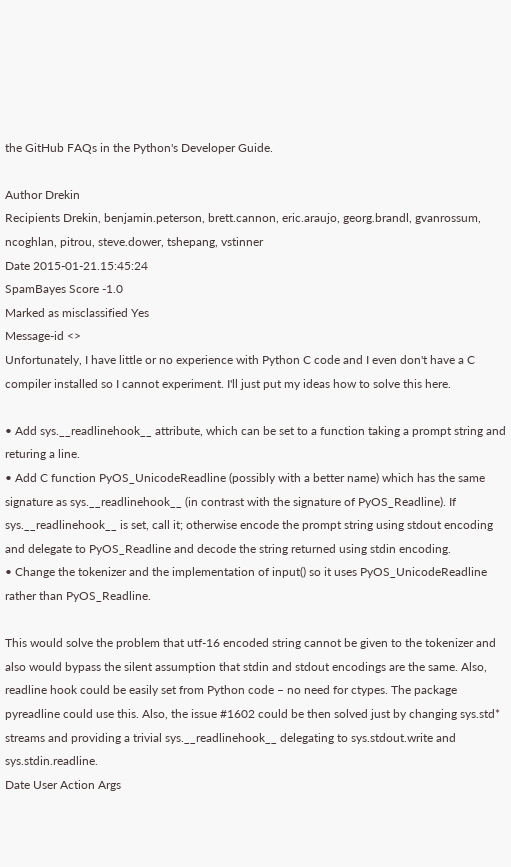the GitHub FAQs in the Python's Developer Guide.

Author Drekin
Recipients Drekin, benjamin.peterson, brett.cannon, eric.araujo, georg.brandl, gvanrossum, ncoghlan, pitrou, steve.dower, tshepang, vstinner
Date 2015-01-21.15:45:24
SpamBayes Score -1.0
Marked as misclassified Yes
Message-id <>
Unfortunately, I have little or no experience with Python C code and I even don't have a C compiler installed so I cannot experiment. I'll just put my ideas how to solve this here.

• Add sys.__readlinehook__ attribute, which can be set to a function taking a prompt string and returing a line.
• Add C function PyOS_UnicodeReadline (possibly with a better name) which has the same signature as sys.__readlinehook__ (in contrast with the signature of PyOS_Readline). If sys.__readlinehook__ is set, call it; otherwise encode the prompt string using stdout encoding and delegate to PyOS_Readline and decode the string returned using stdin encoding.
• Change the tokenizer and the implementation of input() so it uses PyOS_UnicodeReadline rather than PyOS_Readline.

This would solve the problem that utf-16 encoded string cannot be given to the tokenizer and also would bypass the silent assumption that stdin and stdout encodings are the same. Also, readline hook could be easily set from Python code – no need for ctypes. The package pyreadline could use this. Also, the issue #1602 could be then solved just by changing sys.std* streams and providing a trivial sys.__readlinehook__ delegating to sys.stdout.write and sys.stdin.readline.
Date User Action Args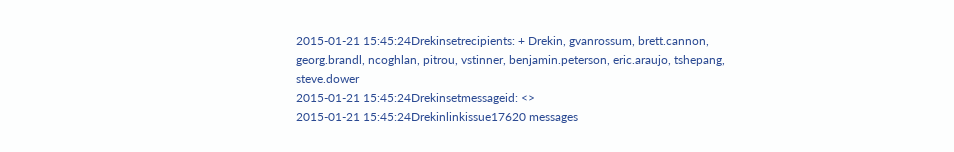2015-01-21 15:45:24Drekinsetrecipients: + Drekin, gvanrossum, brett.cannon, georg.brandl, ncoghlan, pitrou, vstinner, benjamin.peterson, eric.araujo, tshepang, steve.dower
2015-01-21 15:45:24Drekinsetmessageid: <>
2015-01-21 15:45:24Drekinlinkissue17620 messages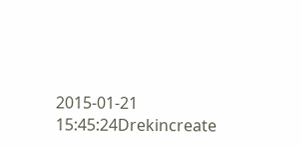2015-01-21 15:45:24Drekincreate